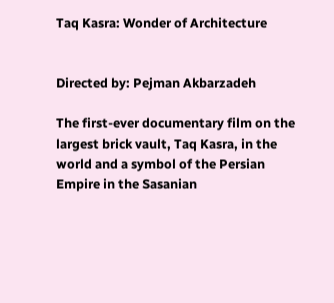Taq Kasra: Wonder of Architecture


Directed by: Pejman Akbarzadeh

The first-ever documentary film on the largest brick vault, Taq Kasra, in the world and a symbol of the Persian Empire in the Sasanian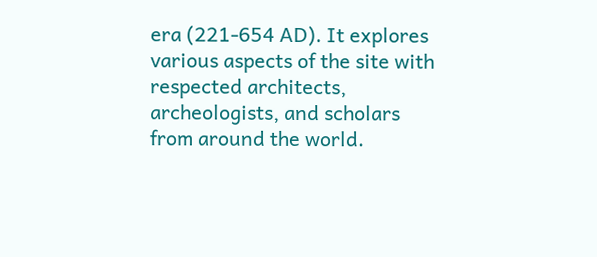era (221-654 AD). It explores various aspects of the site with respected architects, archeologists, and scholars from around the world.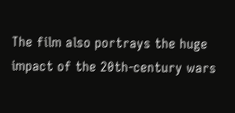The film also portrays the huge impact of the 20th-century wars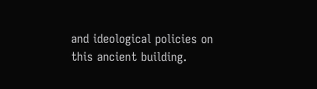and ideological policies on this ancient building.